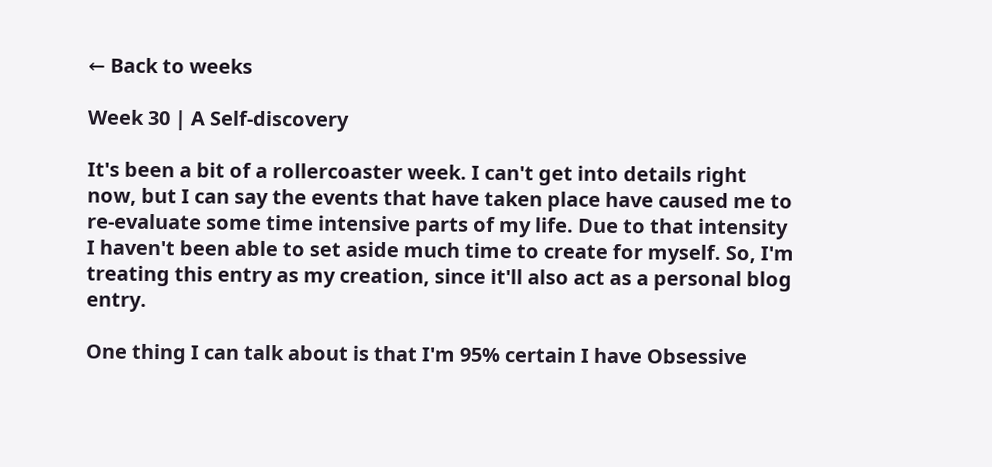← Back to weeks

Week 30 | A Self-discovery

It's been a bit of a rollercoaster week. I can't get into details right now, but I can say the events that have taken place have caused me to re-evaluate some time intensive parts of my life. Due to that intensity I haven't been able to set aside much time to create for myself. So, I'm treating this entry as my creation, since it'll also act as a personal blog entry.

One thing I can talk about is that I'm 95% certain I have Obsessive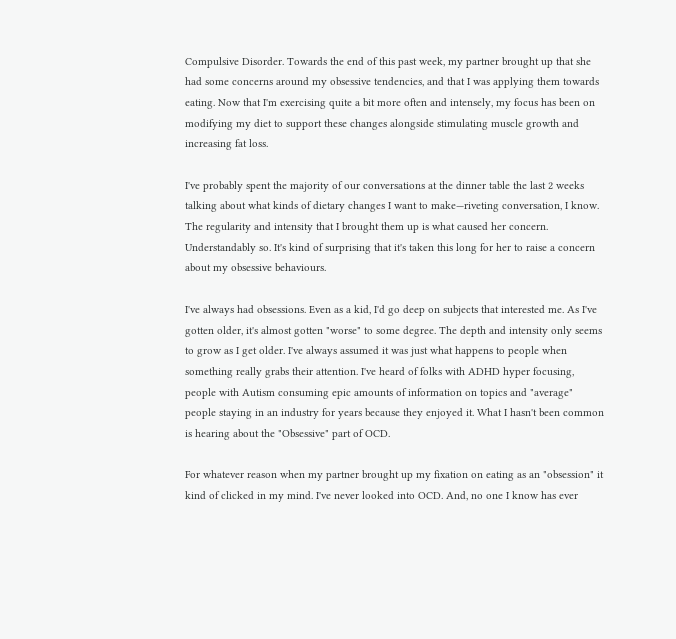Compulsive Disorder. Towards the end of this past week, my partner brought up that she had some concerns around my obsessive tendencies, and that I was applying them towards eating. Now that I'm exercising quite a bit more often and intensely, my focus has been on modifying my diet to support these changes alongside stimulating muscle growth and increasing fat loss.

I've probably spent the majority of our conversations at the dinner table the last 2 weeks talking about what kinds of dietary changes I want to make—riveting conversation, I know. The regularity and intensity that I brought them up is what caused her concern. Understandably so. It's kind of surprising that it's taken this long for her to raise a concern about my obsessive behaviours.

I've always had obsessions. Even as a kid, I'd go deep on subjects that interested me. As I've gotten older, it's almost gotten "worse" to some degree. The depth and intensity only seems to grow as I get older. I've always assumed it was just what happens to people when something really grabs their attention. I've heard of folks with ADHD hyper focusing, people with Autism consuming epic amounts of information on topics and "average" people staying in an industry for years because they enjoyed it. What I hasn't been common is hearing about the "Obsessive" part of OCD.

For whatever reason when my partner brought up my fixation on eating as an "obsession" it kind of clicked in my mind. I've never looked into OCD. And, no one I know has ever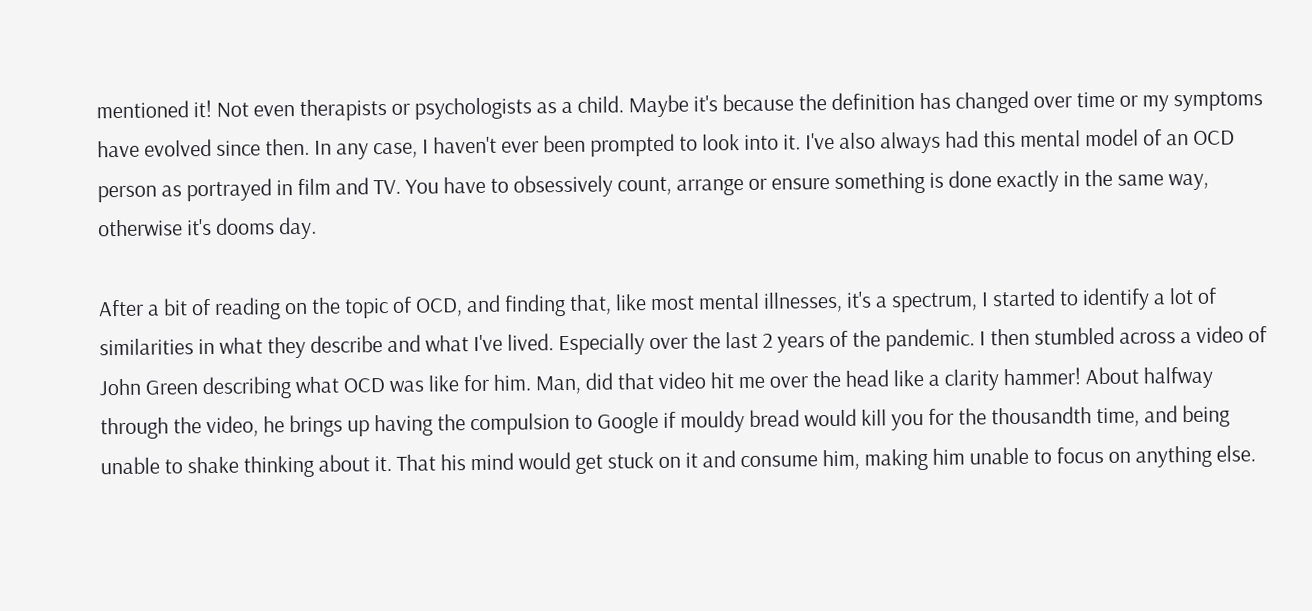mentioned it! Not even therapists or psychologists as a child. Maybe it's because the definition has changed over time or my symptoms have evolved since then. In any case, I haven't ever been prompted to look into it. I've also always had this mental model of an OCD person as portrayed in film and TV. You have to obsessively count, arrange or ensure something is done exactly in the same way, otherwise it's dooms day.

After a bit of reading on the topic of OCD, and finding that, like most mental illnesses, it's a spectrum, I started to identify a lot of similarities in what they describe and what I've lived. Especially over the last 2 years of the pandemic. I then stumbled across a video of John Green describing what OCD was like for him. Man, did that video hit me over the head like a clarity hammer! About halfway through the video, he brings up having the compulsion to Google if mouldy bread would kill you for the thousandth time, and being unable to shake thinking about it. That his mind would get stuck on it and consume him, making him unable to focus on anything else.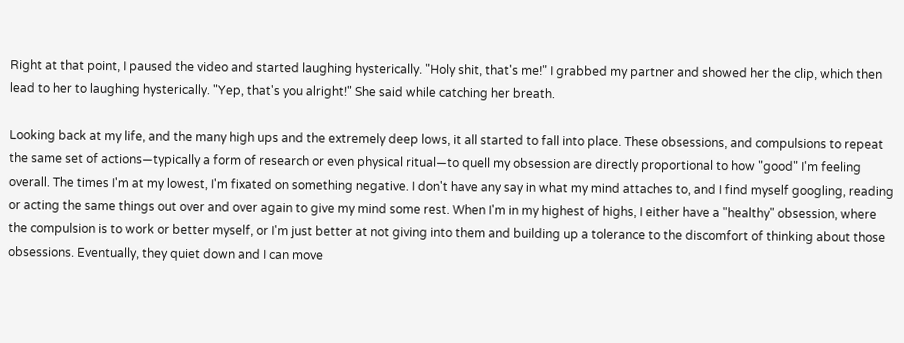Right at that point, I paused the video and started laughing hysterically. "Holy shit, that's me!" I grabbed my partner and showed her the clip, which then lead to her to laughing hysterically. "Yep, that's you alright!" She said while catching her breath.

Looking back at my life, and the many high ups and the extremely deep lows, it all started to fall into place. These obsessions, and compulsions to repeat the same set of actions—typically a form of research or even physical ritual—to quell my obsession are directly proportional to how "good" I'm feeling overall. The times I'm at my lowest, I'm fixated on something negative. I don't have any say in what my mind attaches to, and I find myself googling, reading or acting the same things out over and over again to give my mind some rest. When I'm in my highest of highs, I either have a "healthy" obsession, where the compulsion is to work or better myself, or I'm just better at not giving into them and building up a tolerance to the discomfort of thinking about those obsessions. Eventually, they quiet down and I can move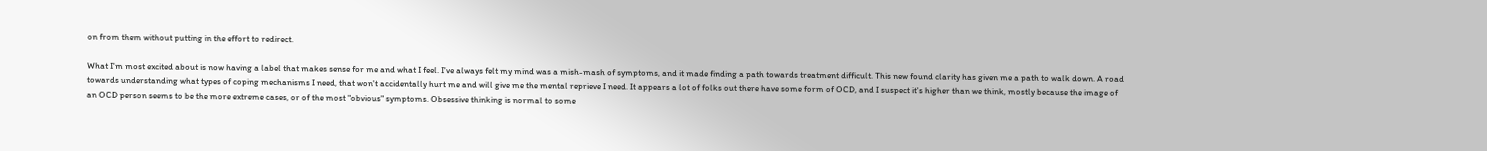on from them without putting in the effort to redirect.

What I'm most excited about is now having a label that makes sense for me and what I feel. I've always felt my mind was a mish-mash of symptoms, and it made finding a path towards treatment difficult. This new found clarity has given me a path to walk down. A road towards understanding what types of coping mechanisms I need, that won't accidentally hurt me and will give me the mental reprieve I need. It appears a lot of folks out there have some form of OCD, and I suspect it's higher than we think, mostly because the image of an OCD person seems to be the more extreme cases, or of the most "obvious" symptoms. Obsessive thinking is normal to some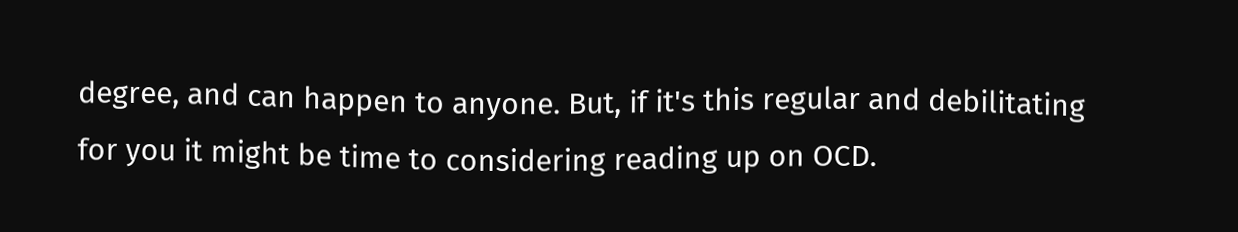degree, and can happen to anyone. But, if it's this regular and debilitating for you it might be time to considering reading up on OCD.